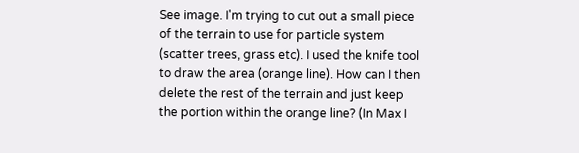See image. I'm trying to cut out a small piece of the terrain to use for particle system (scatter trees, grass etc). I used the knife tool to draw the area (orange line). How can I then delete the rest of the terrain and just keep the portion within the orange line? (In Max I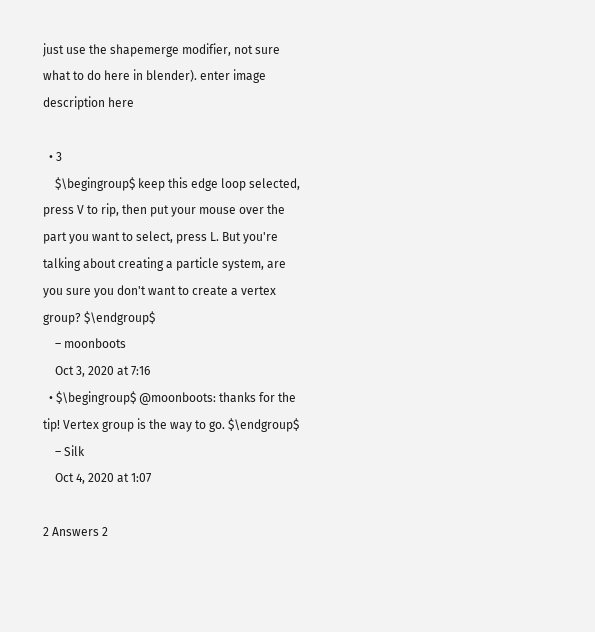just use the shapemerge modifier, not sure what to do here in blender). enter image description here

  • 3
    $\begingroup$ keep this edge loop selected, press V to rip, then put your mouse over the part you want to select, press L. But you're talking about creating a particle system, are you sure you don't want to create a vertex group? $\endgroup$
    – moonboots
    Oct 3, 2020 at 7:16
  • $\begingroup$ @moonboots: thanks for the tip! Vertex group is the way to go. $\endgroup$
    – Silk
    Oct 4, 2020 at 1:07

2 Answers 2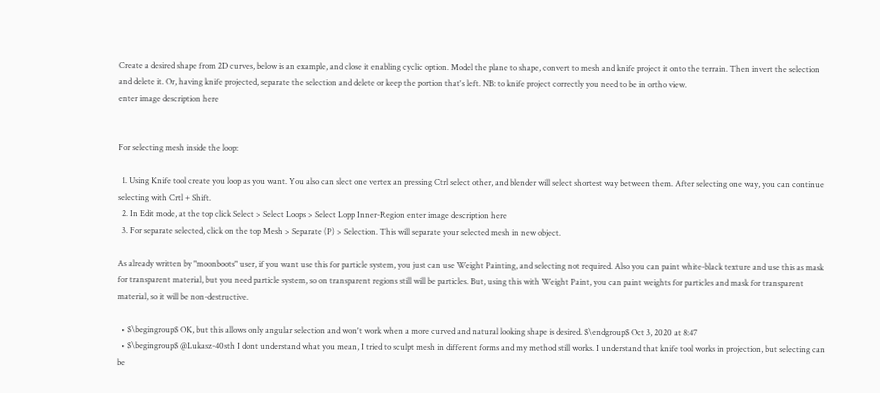Create a desired shape from 2D curves, below is an example, and close it enabling cyclic option. Model the plane to shape, convert to mesh and knife project it onto the terrain. Then invert the selection and delete it. Or, having knife projected, separate the selection and delete or keep the portion that's left. NB: to knife project correctly you need to be in ortho view.
enter image description here


For selecting mesh inside the loop:

  1. Using Knife tool create you loop as you want. You also can slect one vertex an pressing Ctrl select other, and blender will select shortest way between them. After selecting one way, you can continue selecting with Crtl + Shift.
  2. In Edit mode, at the top click Select > Select Loops > Select Lopp Inner-Region enter image description here
  3. For separate selected, click on the top Mesh > Separate (P) > Selection. This will separate your selected mesh in new object.

As already written by "moonboots" user, if you want use this for particle system, you just can use Weight Painting, and selecting not required. Also you can paint white-black texture and use this as mask for transparent material, but you need particle system, so on transparent regions still will be particles. But, using this with Weight Paint, you can paint weights for particles and mask for transparent material, so it will be non-destructive.

  • $\begingroup$ OK, but this allows only angular selection and won't work when a more curved and natural looking shape is desired. $\endgroup$ Oct 3, 2020 at 8:47
  • $\begingroup$ @Lukasz-40sth I dont understand what you mean, I tried to sculpt mesh in different forms and my method still works. I understand that knife tool works in projection, but selecting can be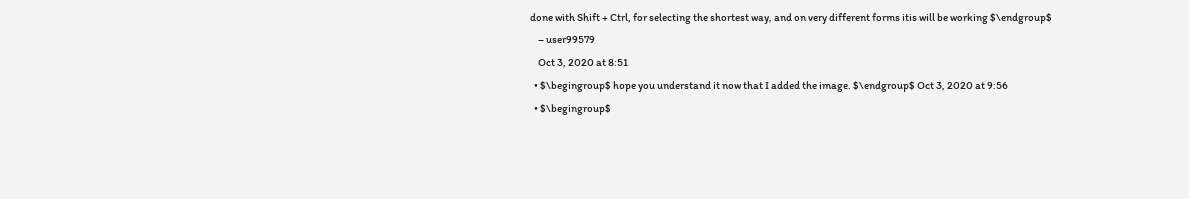done with Shift + Ctrl, for selecting the shortest way, and on very different forms itis will be working $\endgroup$
    – user99579
    Oct 3, 2020 at 8:51
  • $\begingroup$ hope you understand it now that I added the image. $\endgroup$ Oct 3, 2020 at 9:56
  • $\begingroup$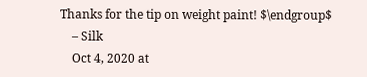Thanks for the tip on weight paint! $\endgroup$
    – Silk
    Oct 4, 2020 at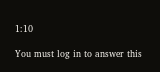1:10

You must log in to answer this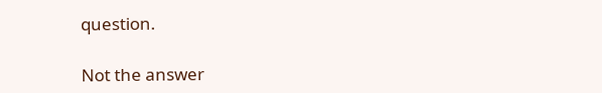question.

Not the answer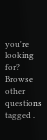you're looking for? Browse other questions tagged .